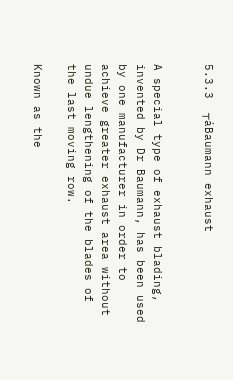5.3.3  ┬áBaumann exhaust


A special type of exhaust blading, invented by Dr Baumann, has been used by one manufacturer in order to achieve greater exhaust area without undue lengthening of the blades of the last moving row.

Known as the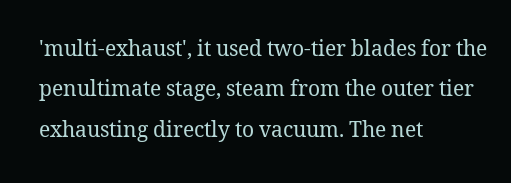'multi-exhaust', it used two-tier blades for the penultimate stage, steam from the outer tier exhausting directly to vacuum. The net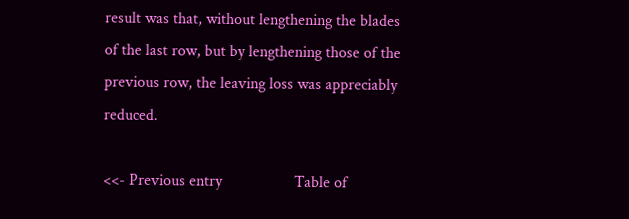result was that, without lengthening the blades of the last row, but by lengthening those of the previous row, the leaving loss was appreciably reduced.

<<- Previous entry                  Table of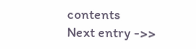contents             Next entry ->>